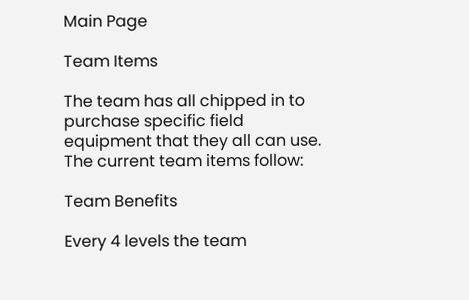Main Page

Team Items

The team has all chipped in to purchase specific field equipment that they all can use. The current team items follow:

Team Benefits

Every 4 levels the team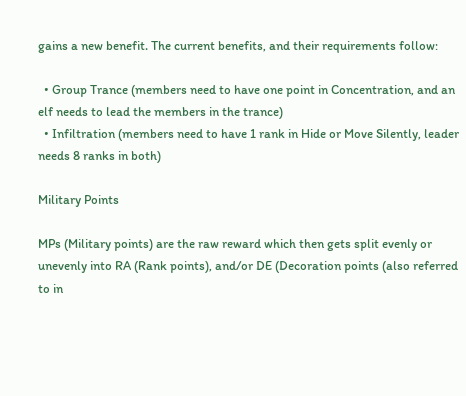gains a new benefit. The current benefits, and their requirements follow:

  • Group Trance (members need to have one point in Concentration, and an elf needs to lead the members in the trance)
  • Infiltration (members need to have 1 rank in Hide or Move Silently, leader needs 8 ranks in both)

Military Points

MPs (Military points) are the raw reward which then gets split evenly or unevenly into RA (Rank points), and/or DE (Decoration points (also referred to in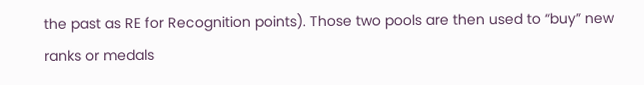the past as RE for Recognition points). Those two pools are then used to “buy” new ranks or medals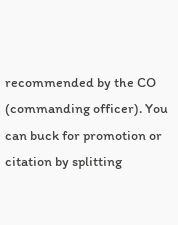recommended by the CO (commanding officer). You can buck for promotion or citation by splitting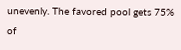unevenly. The favored pool gets 75% of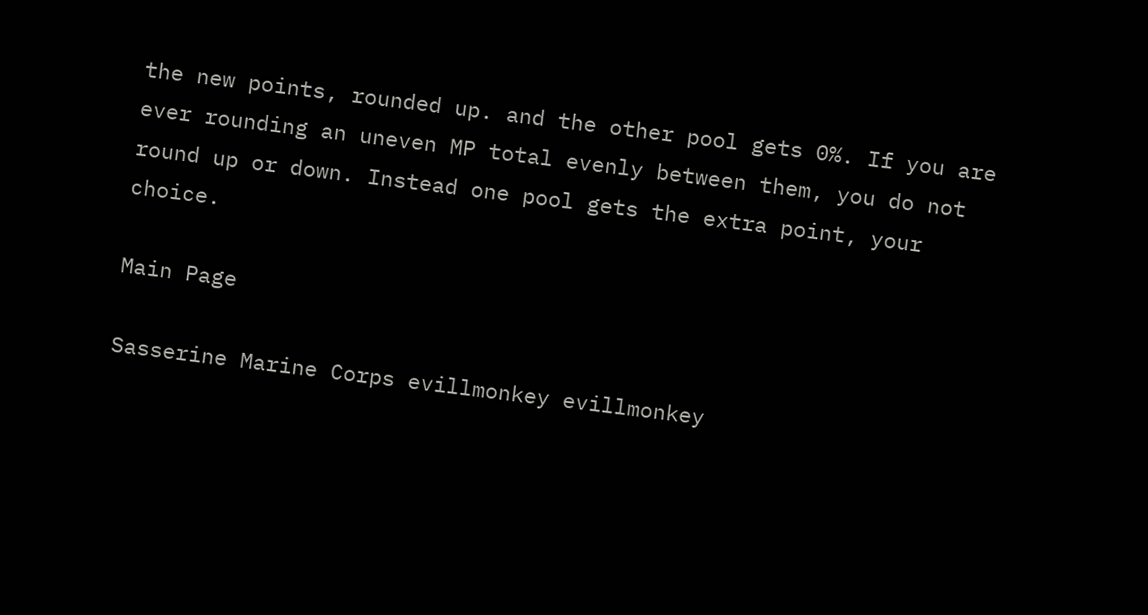the new points, rounded up. and the other pool gets 0%. If you are ever rounding an uneven MP total evenly between them, you do not round up or down. Instead one pool gets the extra point, your choice.

Main Page

Sasserine Marine Corps evillmonkey evillmonkey